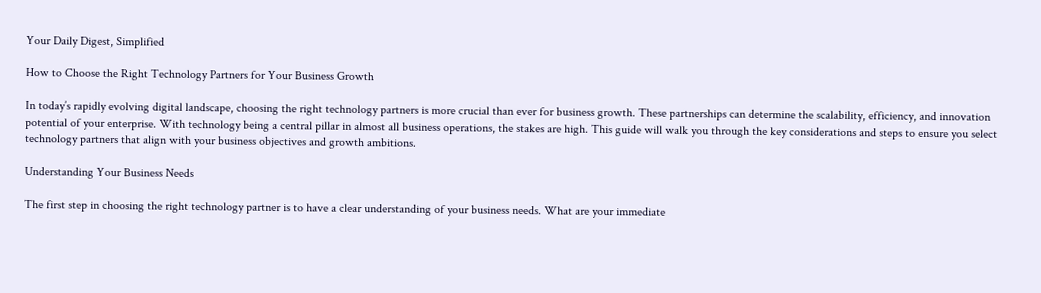Your Daily Digest, Simplified

How to Choose the Right Technology Partners for Your Business Growth

In today’s rapidly evolving digital landscape, choosing the right technology partners is more crucial than ever for business growth. These partnerships can determine the scalability, efficiency, and innovation potential of your enterprise. With technology being a central pillar in almost all business operations, the stakes are high. This guide will walk you through the key considerations and steps to ensure you select technology partners that align with your business objectives and growth ambitions.

Understanding Your Business Needs

The first step in choosing the right technology partner is to have a clear understanding of your business needs. What are your immediate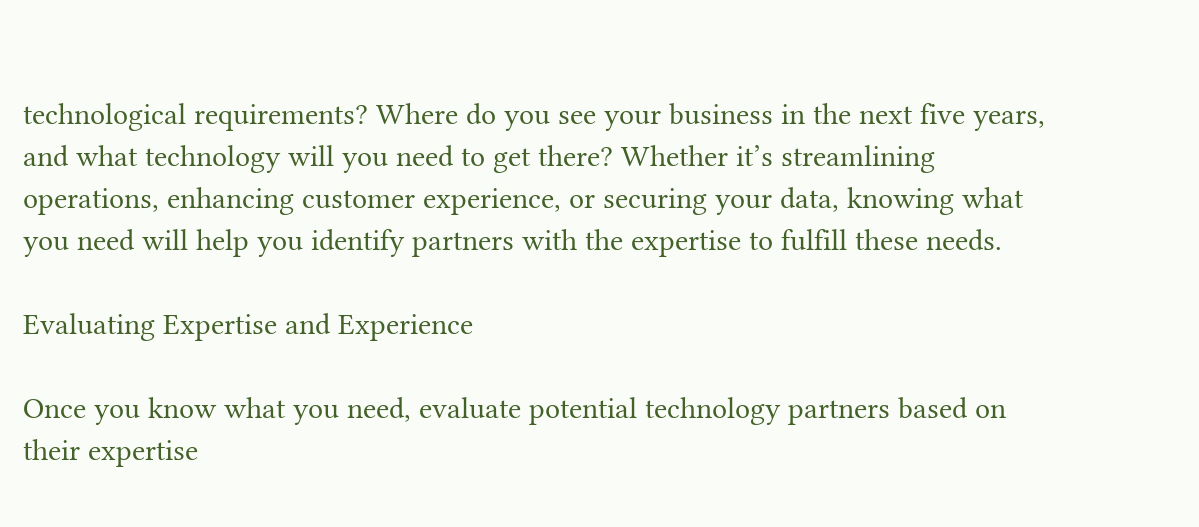technological requirements? Where do you see your business in the next five years, and what technology will you need to get there? Whether it’s streamlining operations, enhancing customer experience, or securing your data, knowing what you need will help you identify partners with the expertise to fulfill these needs.

Evaluating Expertise and Experience

Once you know what you need, evaluate potential technology partners based on their expertise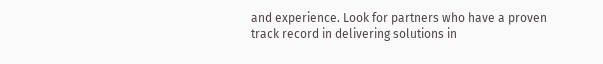and experience. Look for partners who have a proven track record in delivering solutions in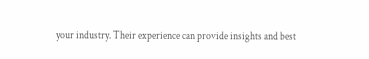your industry. Their experience can provide insights and best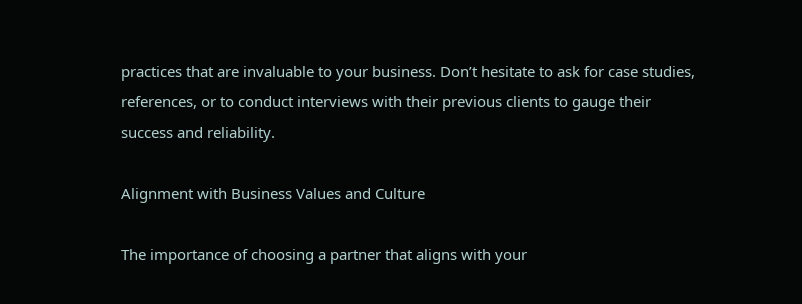practices that are invaluable to your business. Don’t hesitate to ask for case studies, references, or to conduct interviews with their previous clients to gauge their success and reliability.

Alignment with Business Values and Culture

The importance of choosing a partner that aligns with your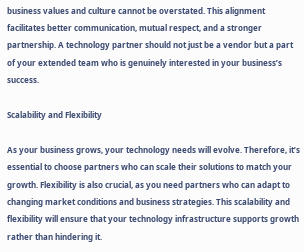business values and culture cannot be overstated. This alignment facilitates better communication, mutual respect, and a stronger partnership. A technology partner should not just be a vendor but a part of your extended team who is genuinely interested in your business’s success.

Scalability and Flexibility

As your business grows, your technology needs will evolve. Therefore, it’s essential to choose partners who can scale their solutions to match your growth. Flexibility is also crucial, as you need partners who can adapt to changing market conditions and business strategies. This scalability and flexibility will ensure that your technology infrastructure supports growth rather than hindering it.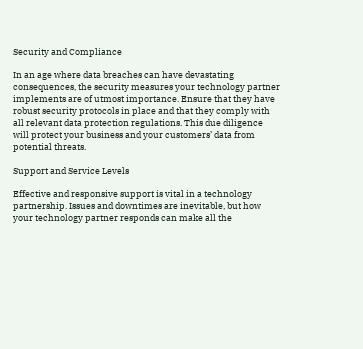Security and Compliance

In an age where data breaches can have devastating consequences, the security measures your technology partner implements are of utmost importance. Ensure that they have robust security protocols in place and that they comply with all relevant data protection regulations. This due diligence will protect your business and your customers’ data from potential threats.

Support and Service Levels

Effective and responsive support is vital in a technology partnership. Issues and downtimes are inevitable, but how your technology partner responds can make all the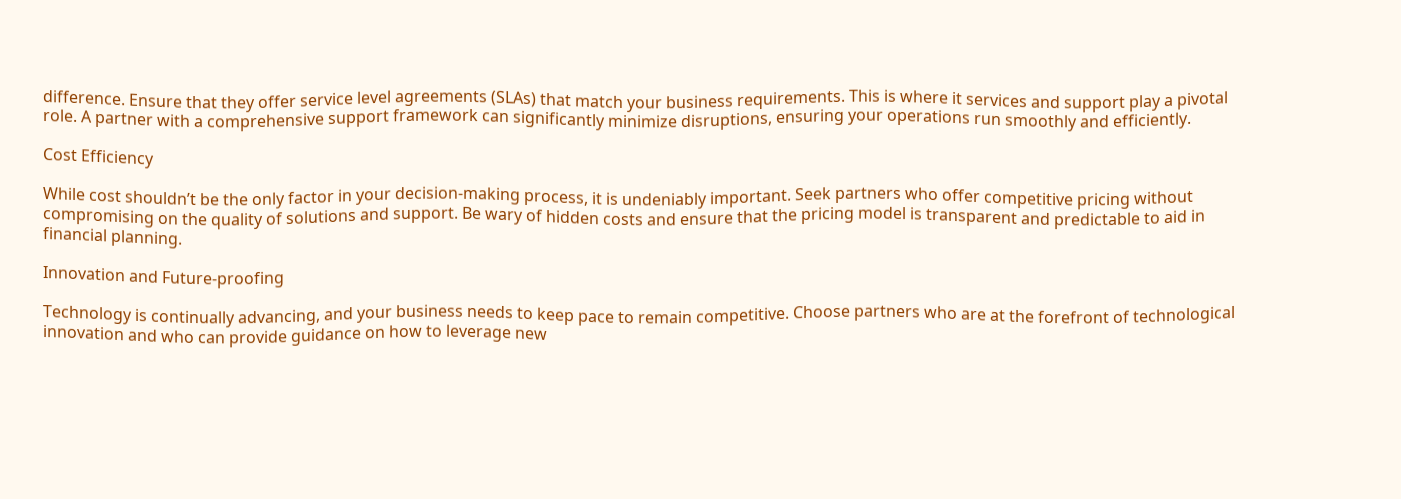difference. Ensure that they offer service level agreements (SLAs) that match your business requirements. This is where it services and support play a pivotal role. A partner with a comprehensive support framework can significantly minimize disruptions, ensuring your operations run smoothly and efficiently.

Cost Efficiency

While cost shouldn’t be the only factor in your decision-making process, it is undeniably important. Seek partners who offer competitive pricing without compromising on the quality of solutions and support. Be wary of hidden costs and ensure that the pricing model is transparent and predictable to aid in financial planning.

Innovation and Future-proofing

Technology is continually advancing, and your business needs to keep pace to remain competitive. Choose partners who are at the forefront of technological innovation and who can provide guidance on how to leverage new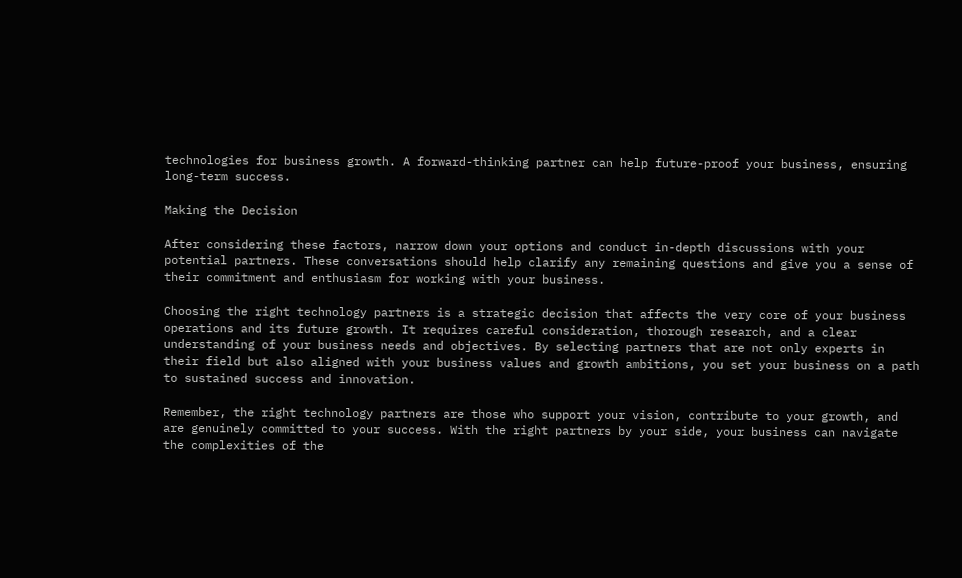technologies for business growth. A forward-thinking partner can help future-proof your business, ensuring long-term success.

Making the Decision

After considering these factors, narrow down your options and conduct in-depth discussions with your potential partners. These conversations should help clarify any remaining questions and give you a sense of their commitment and enthusiasm for working with your business.

Choosing the right technology partners is a strategic decision that affects the very core of your business operations and its future growth. It requires careful consideration, thorough research, and a clear understanding of your business needs and objectives. By selecting partners that are not only experts in their field but also aligned with your business values and growth ambitions, you set your business on a path to sustained success and innovation.

Remember, the right technology partners are those who support your vision, contribute to your growth, and are genuinely committed to your success. With the right partners by your side, your business can navigate the complexities of the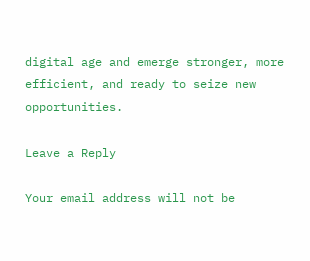digital age and emerge stronger, more efficient, and ready to seize new opportunities.

Leave a Reply

Your email address will not be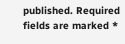published. Required fields are marked *